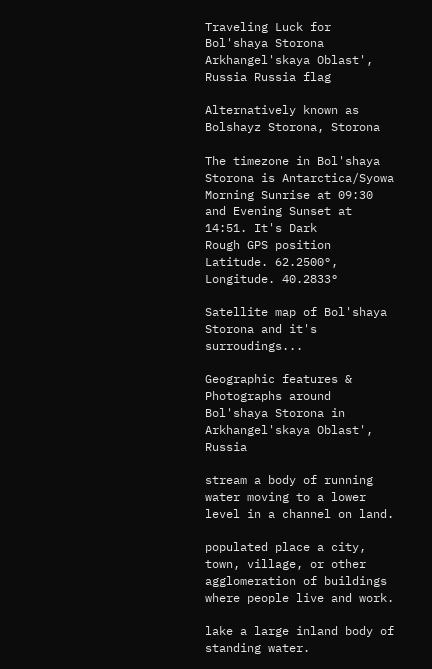Traveling Luck for Bol'shaya Storona Arkhangel'skaya Oblast', Russia Russia flag

Alternatively known as Bolshayz Storona, Storona

The timezone in Bol'shaya Storona is Antarctica/Syowa
Morning Sunrise at 09:30 and Evening Sunset at 14:51. It's Dark
Rough GPS position Latitude. 62.2500°, Longitude. 40.2833°

Satellite map of Bol'shaya Storona and it's surroudings...

Geographic features & Photographs around Bol'shaya Storona in Arkhangel'skaya Oblast', Russia

stream a body of running water moving to a lower level in a channel on land.

populated place a city, town, village, or other agglomeration of buildings where people live and work.

lake a large inland body of standing water.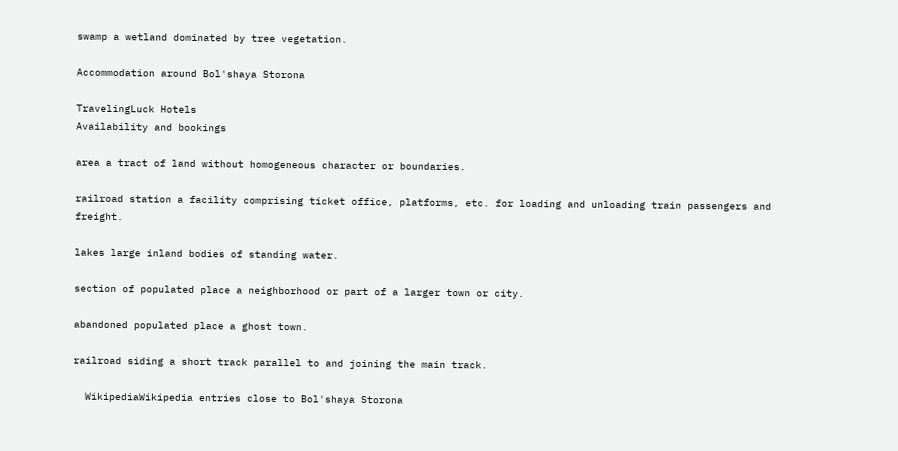swamp a wetland dominated by tree vegetation.

Accommodation around Bol'shaya Storona

TravelingLuck Hotels
Availability and bookings

area a tract of land without homogeneous character or boundaries.

railroad station a facility comprising ticket office, platforms, etc. for loading and unloading train passengers and freight.

lakes large inland bodies of standing water.

section of populated place a neighborhood or part of a larger town or city.

abandoned populated place a ghost town.

railroad siding a short track parallel to and joining the main track.

  WikipediaWikipedia entries close to Bol'shaya Storona